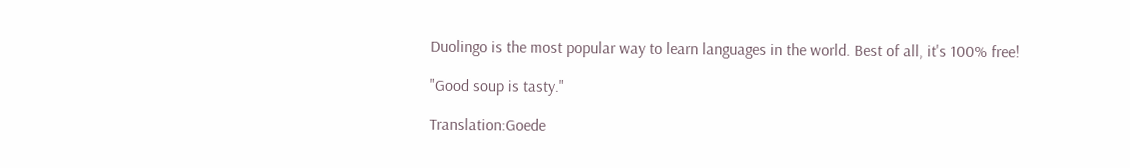Duolingo is the most popular way to learn languages in the world. Best of all, it's 100% free!

"Good soup is tasty."

Translation:Goede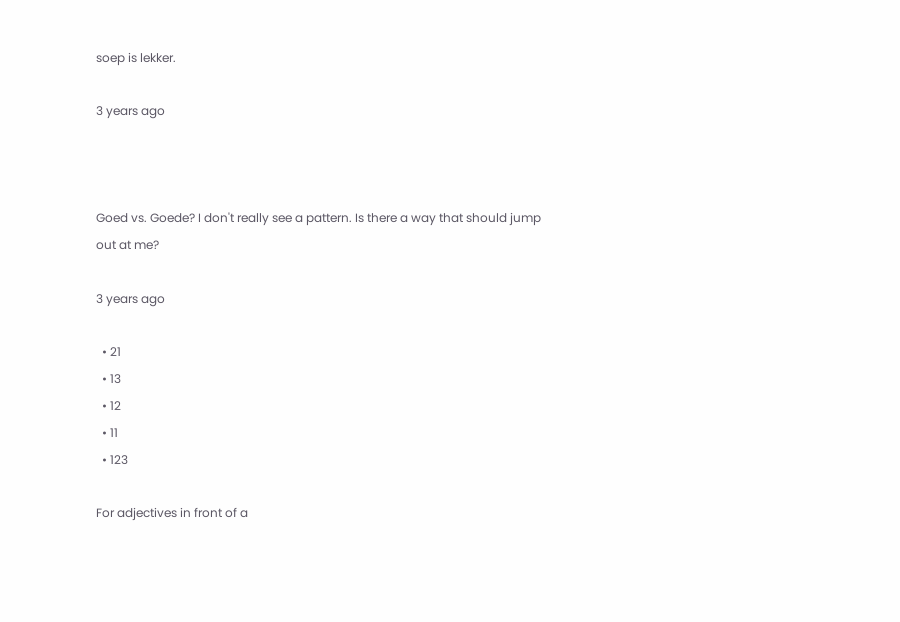soep is lekker.

3 years ago



Goed vs. Goede? I don't really see a pattern. Is there a way that should jump out at me?

3 years ago

  • 21
  • 13
  • 12
  • 11
  • 123

For adjectives in front of a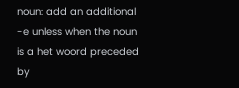noun: add an additional -e unless when the noun is a het woord preceded by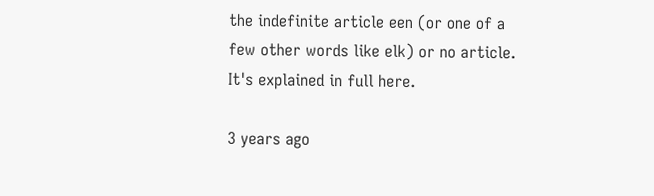the indefinite article een (or one of a few other words like elk) or no article. It's explained in full here.

3 years ago